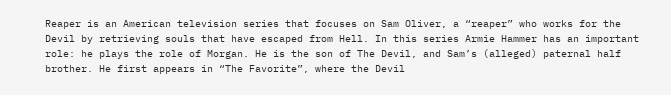Reaper is an American television series that focuses on Sam Oliver, a “reaper” who works for the Devil by retrieving souls that have escaped from Hell. In this series Armie Hammer has an important role: he plays the role of Morgan. He is the son of The Devil, and Sam’s (alleged) paternal half brother. He first appears in “The Favorite”, where the Devil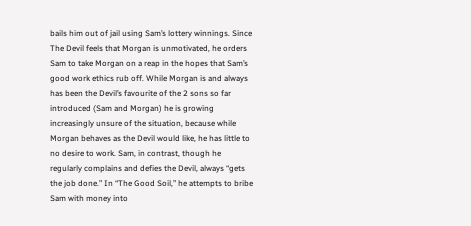bails him out of jail using Sam’s lottery winnings. Since The Devil feels that Morgan is unmotivated, he orders Sam to take Morgan on a reap in the hopes that Sam’s good work ethics rub off. While Morgan is and always has been the Devil’s favourite of the 2 sons so far introduced (Sam and Morgan) he is growing increasingly unsure of the situation, because while Morgan behaves as the Devil would like, he has little to no desire to work. Sam, in contrast, though he regularly complains and defies the Devil, always “gets the job done.” In “The Good Soil,” he attempts to bribe Sam with money into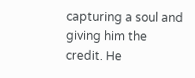capturing a soul and giving him the credit. He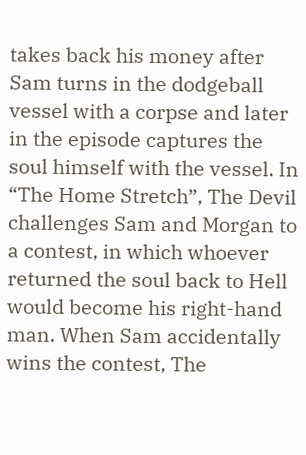takes back his money after Sam turns in the dodgeball vessel with a corpse and later in the episode captures the soul himself with the vessel. In “The Home Stretch”, The Devil challenges Sam and Morgan to a contest, in which whoever returned the soul back to Hell would become his right-hand man. When Sam accidentally wins the contest, The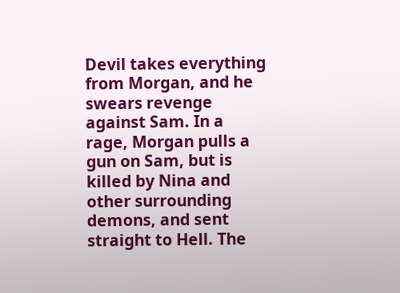Devil takes everything from Morgan, and he swears revenge against Sam. In a rage, Morgan pulls a gun on Sam, but is killed by Nina and other surrounding demons, and sent straight to Hell. The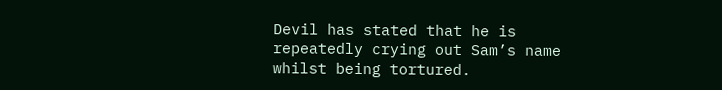Devil has stated that he is repeatedly crying out Sam’s name whilst being tortured.